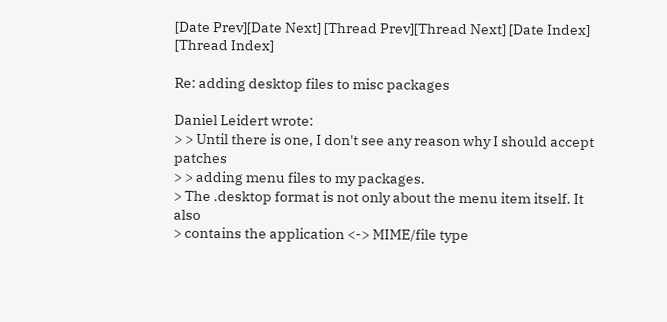[Date Prev][Date Next] [Thread Prev][Thread Next] [Date Index] [Thread Index]

Re: adding desktop files to misc packages

Daniel Leidert wrote:
> > Until there is one, I don't see any reason why I should accept patches
> > adding menu files to my packages.
> The .desktop format is not only about the menu item itself. It also
> contains the application <-> MIME/file type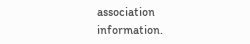association information.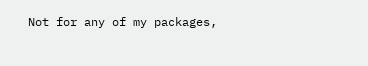Not for any of my packages,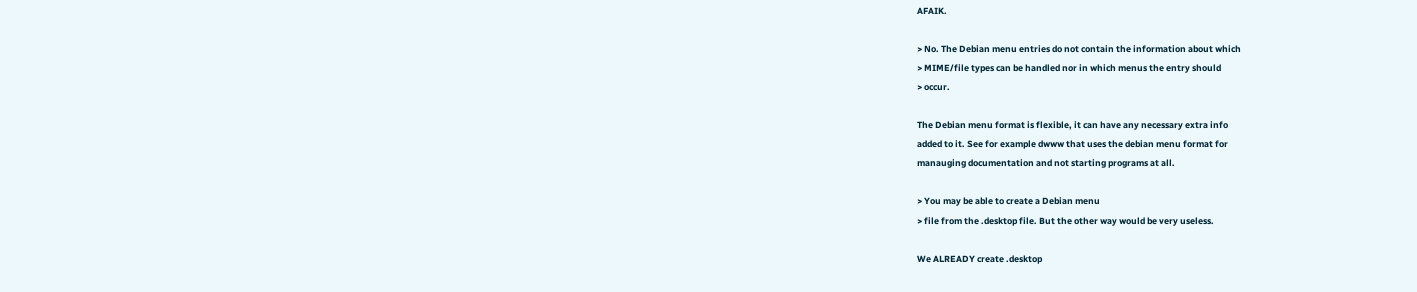AFAIK.

> No. The Debian menu entries do not contain the information about which
> MIME/file types can be handled nor in which menus the entry should
> occur.

The Debian menu format is flexible, it can have any necessary extra info
added to it. See for example dwww that uses the debian menu format for
manauging documentation and not starting programs at all.

> You may be able to create a Debian menu
> file from the .desktop file. But the other way would be very useless.

We ALREADY create .desktop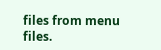files from menu files.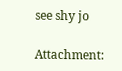see shy jo

Attachment: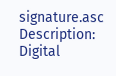signature.asc
Description: Digital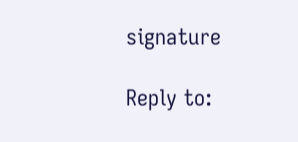signature

Reply to: